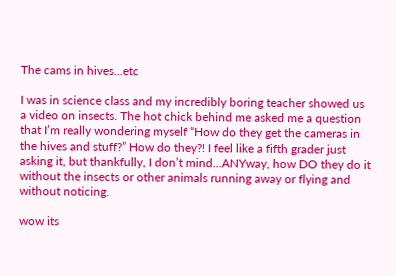The cams in hives...etc

I was in science class and my incredibly boring teacher showed us a video on insects. The hot chick behind me asked me a question that I’m really wondering myself “How do they get the cameras in the hives and stuff?” How do they?! I feel like a fifth grader just asking it, but thankfully, I don’t mind…ANYway, how DO they do it without the insects or other animals running away or flying and without noticing.

wow its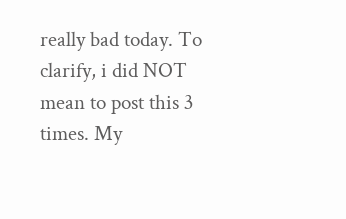really bad today. To clarify, i did NOT mean to post this 3 times. My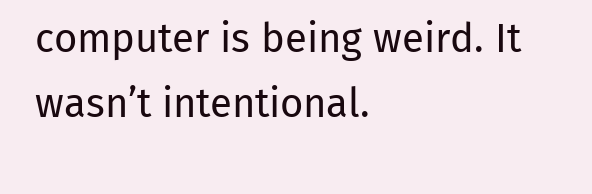computer is being weird. It wasn’t intentional.